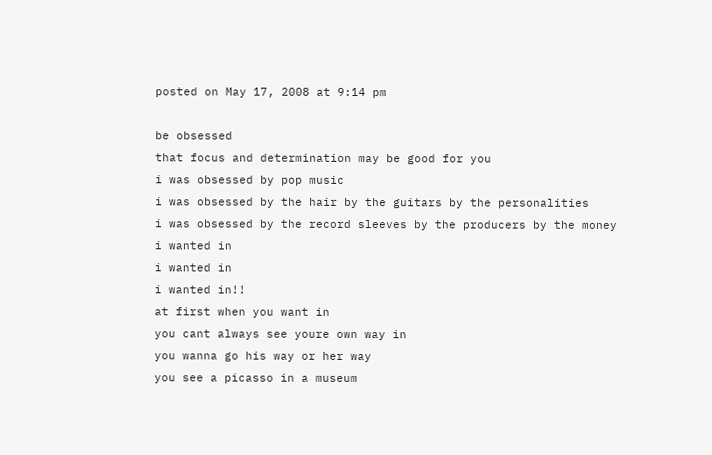posted on May 17, 2008 at 9:14 pm

be obsessed
that focus and determination may be good for you
i was obsessed by pop music
i was obsessed by the hair by the guitars by the personalities
i was obsessed by the record sleeves by the producers by the money
i wanted in
i wanted in
i wanted in!!
at first when you want in
you cant always see youre own way in
you wanna go his way or her way
you see a picasso in a museum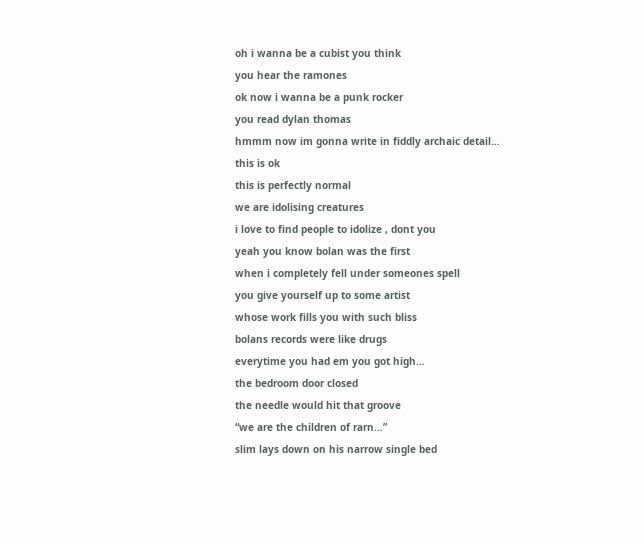oh i wanna be a cubist you think
you hear the ramones
ok now i wanna be a punk rocker
you read dylan thomas
hmmm now im gonna write in fiddly archaic detail…
this is ok
this is perfectly normal
we are idolising creatures
i love to find people to idolize , dont you
yeah you know bolan was the first
when i completely fell under someones spell
you give yourself up to some artist
whose work fills you with such bliss
bolans records were like drugs
everytime you had em you got high…
the bedroom door closed
the needle would hit that groove
“we are the children of rarn…”
slim lays down on his narrow single bed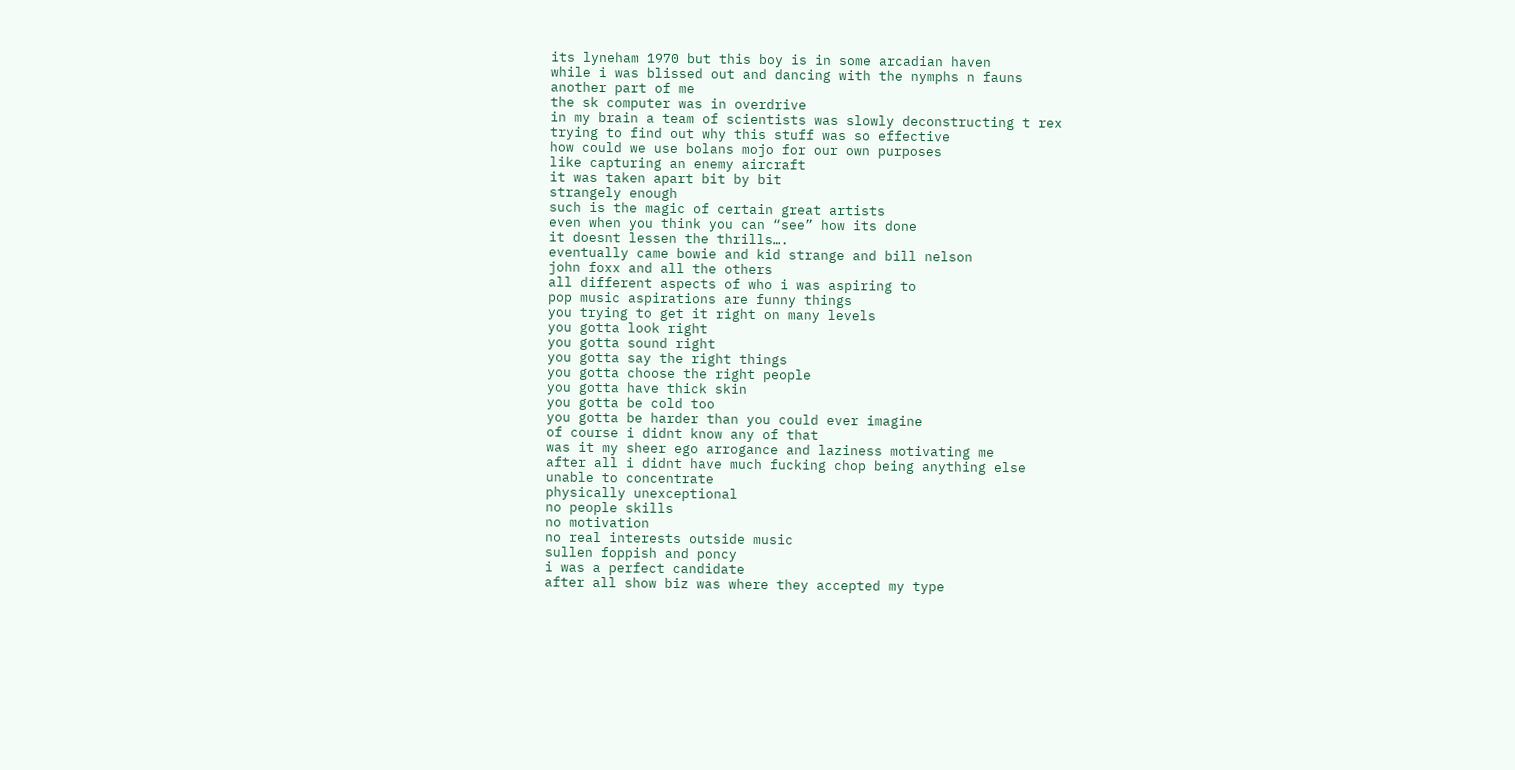its lyneham 1970 but this boy is in some arcadian haven
while i was blissed out and dancing with the nymphs n fauns
another part of me
the sk computer was in overdrive
in my brain a team of scientists was slowly deconstructing t rex
trying to find out why this stuff was so effective
how could we use bolans mojo for our own purposes
like capturing an enemy aircraft
it was taken apart bit by bit
strangely enough
such is the magic of certain great artists
even when you think you can “see” how its done
it doesnt lessen the thrills….
eventually came bowie and kid strange and bill nelson
john foxx and all the others
all different aspects of who i was aspiring to
pop music aspirations are funny things
you trying to get it right on many levels
you gotta look right
you gotta sound right
you gotta say the right things
you gotta choose the right people
you gotta have thick skin
you gotta be cold too
you gotta be harder than you could ever imagine
of course i didnt know any of that
was it my sheer ego arrogance and laziness motivating me
after all i didnt have much fucking chop being anything else
unable to concentrate
physically unexceptional
no people skills
no motivation
no real interests outside music
sullen foppish and poncy
i was a perfect candidate
after all show biz was where they accepted my type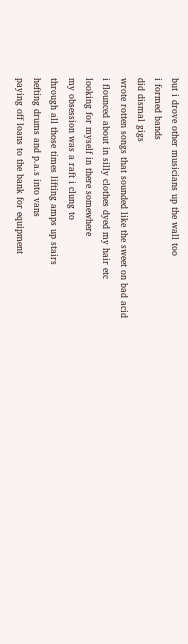but i drove other musicians up the wall too
i formed bands
did dismal gigs
wrote rotten songs that sounded like the sweet on bad acid
i flounced about in silly clothes dyed my hair etc
looking for myself in there somewhere
my obsession was a raft i clung to
through all those times lifting amps up stairs
hefting drums and p.a.s into vans
paying off loans to the bank for equipment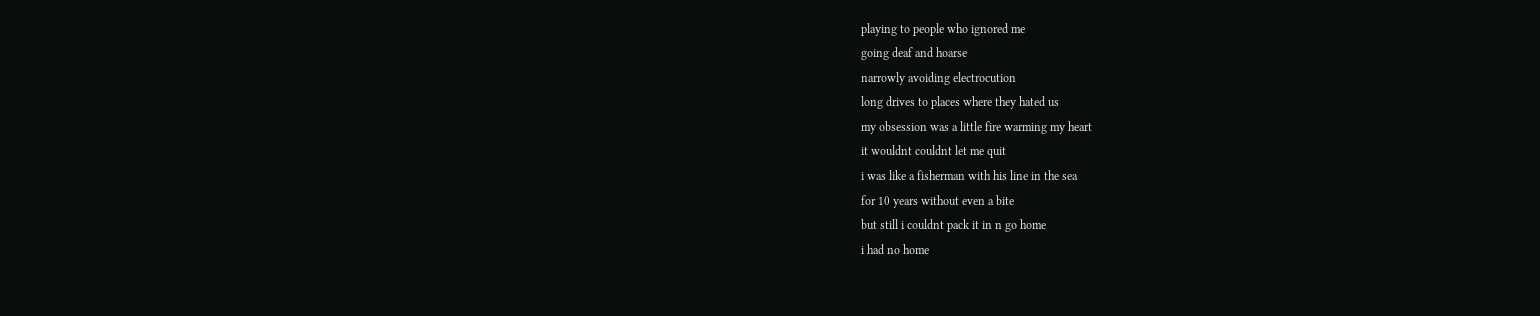playing to people who ignored me
going deaf and hoarse
narrowly avoiding electrocution
long drives to places where they hated us
my obsession was a little fire warming my heart
it wouldnt couldnt let me quit
i was like a fisherman with his line in the sea
for 10 years without even a bite
but still i couldnt pack it in n go home
i had no home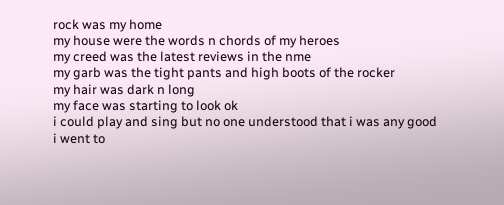rock was my home
my house were the words n chords of my heroes
my creed was the latest reviews in the nme
my garb was the tight pants and high boots of the rocker
my hair was dark n long
my face was starting to look ok
i could play and sing but no one understood that i was any good
i went to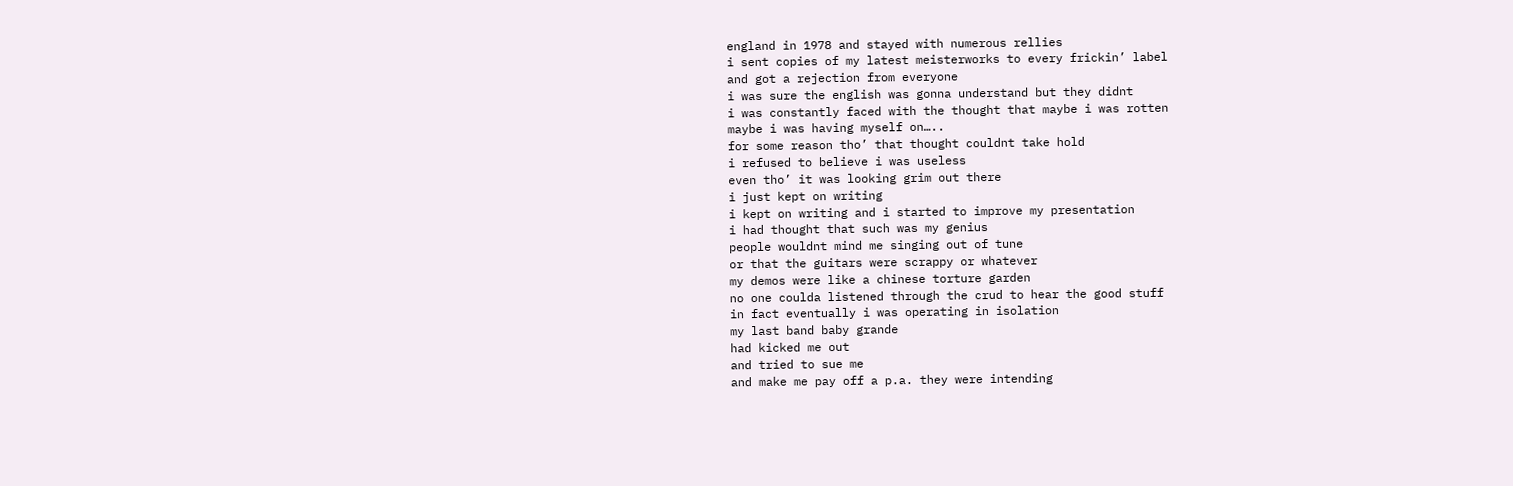england in 1978 and stayed with numerous rellies
i sent copies of my latest meisterworks to every frickin’ label
and got a rejection from everyone
i was sure the english was gonna understand but they didnt
i was constantly faced with the thought that maybe i was rotten
maybe i was having myself on…..
for some reason tho’ that thought couldnt take hold
i refused to believe i was useless
even tho’ it was looking grim out there
i just kept on writing
i kept on writing and i started to improve my presentation
i had thought that such was my genius
people wouldnt mind me singing out of tune
or that the guitars were scrappy or whatever
my demos were like a chinese torture garden
no one coulda listened through the crud to hear the good stuff
in fact eventually i was operating in isolation
my last band baby grande
had kicked me out
and tried to sue me
and make me pay off a p.a. they were intending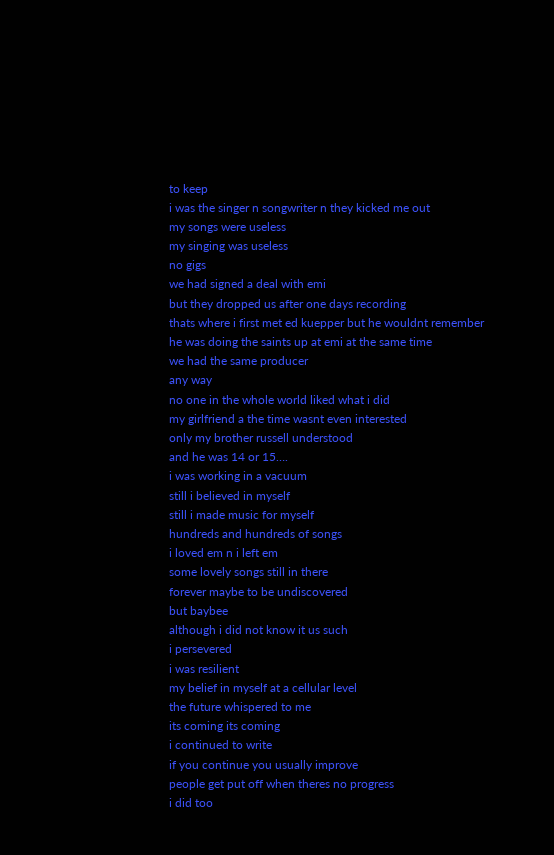to keep
i was the singer n songwriter n they kicked me out
my songs were useless
my singing was useless
no gigs
we had signed a deal with emi
but they dropped us after one days recording
thats where i first met ed kuepper but he wouldnt remember
he was doing the saints up at emi at the same time
we had the same producer
any way
no one in the whole world liked what i did
my girlfriend a the time wasnt even interested
only my brother russell understood
and he was 14 or 15….
i was working in a vacuum
still i believed in myself
still i made music for myself
hundreds and hundreds of songs
i loved em n i left em
some lovely songs still in there
forever maybe to be undiscovered
but baybee
although i did not know it us such
i persevered
i was resilient
my belief in myself at a cellular level
the future whispered to me
its coming its coming
i continued to write
if you continue you usually improve
people get put off when theres no progress
i did too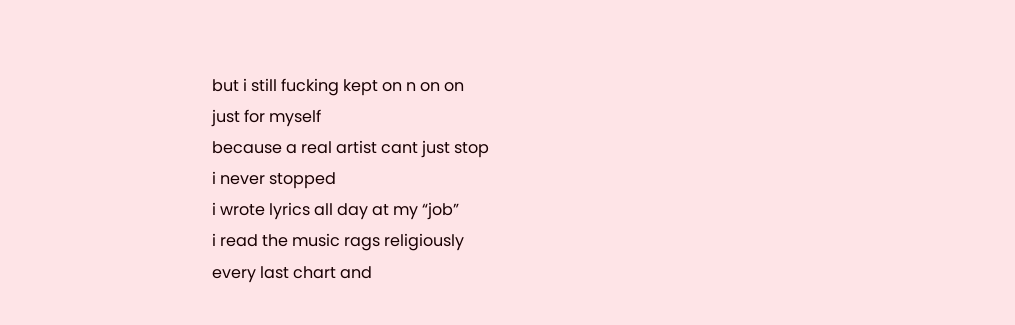but i still fucking kept on n on on
just for myself
because a real artist cant just stop
i never stopped
i wrote lyrics all day at my “job”
i read the music rags religiously
every last chart and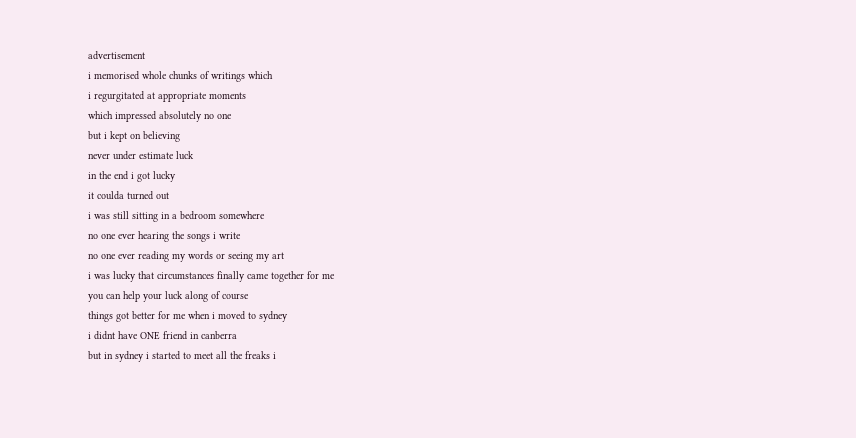advertisement
i memorised whole chunks of writings which
i regurgitated at appropriate moments
which impressed absolutely no one
but i kept on believing
never under estimate luck
in the end i got lucky
it coulda turned out
i was still sitting in a bedroom somewhere
no one ever hearing the songs i write
no one ever reading my words or seeing my art
i was lucky that circumstances finally came together for me
you can help your luck along of course
things got better for me when i moved to sydney
i didnt have ONE friend in canberra
but in sydney i started to meet all the freaks i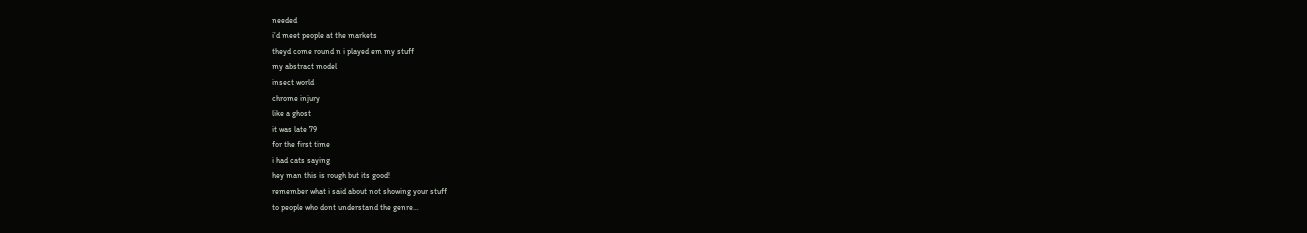needed
i’d meet people at the markets
theyd come round n i played em my stuff
my abstract model
insect world
chrome injury
like a ghost
it was late 79
for the first time
i had cats saying
hey man this is rough but its good!
remember what i said about not showing your stuff
to people who dont understand the genre…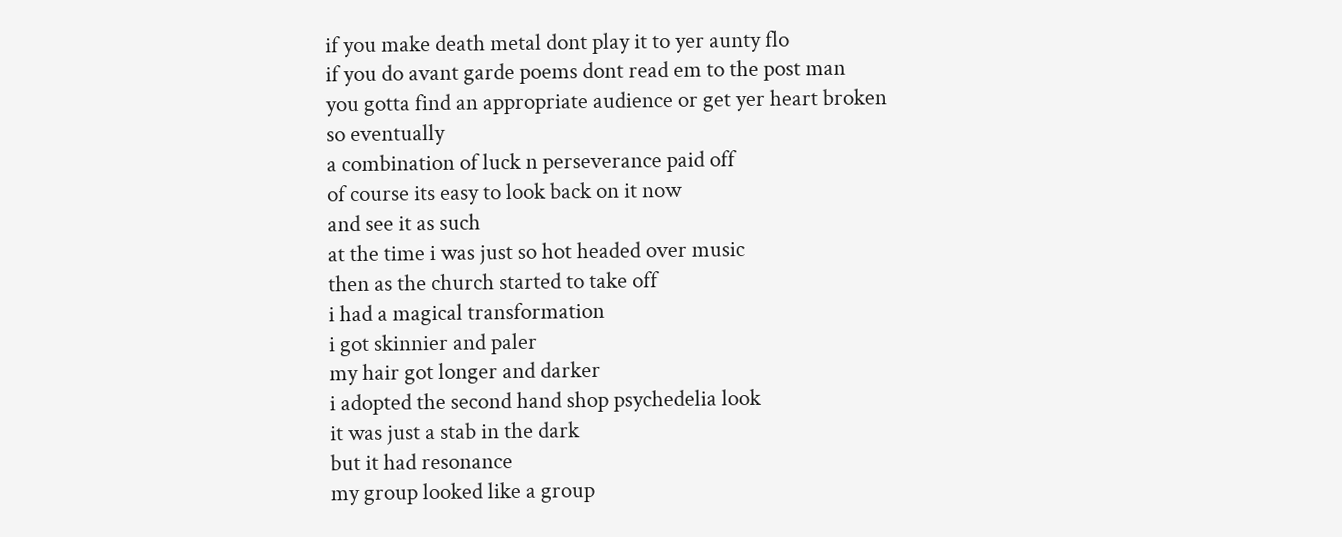if you make death metal dont play it to yer aunty flo
if you do avant garde poems dont read em to the post man
you gotta find an appropriate audience or get yer heart broken
so eventually
a combination of luck n perseverance paid off
of course its easy to look back on it now
and see it as such
at the time i was just so hot headed over music
then as the church started to take off
i had a magical transformation
i got skinnier and paler
my hair got longer and darker
i adopted the second hand shop psychedelia look
it was just a stab in the dark
but it had resonance
my group looked like a group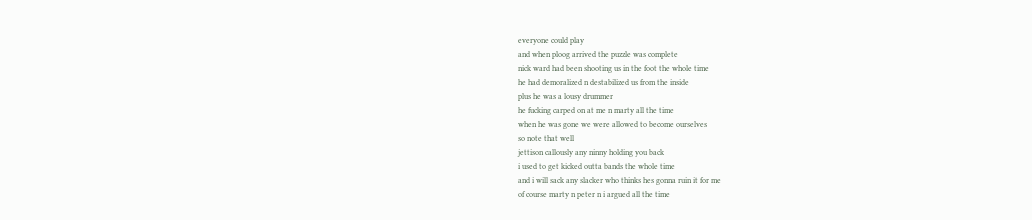everyone could play
and when ploog arrived the puzzle was complete
nick ward had been shooting us in the foot the whole time
he had demoralized n destabilized us from the inside
plus he was a lousy drummer
he fucking carped on at me n marty all the time
when he was gone we were allowed to become ourselves
so note that well
jettison callously any ninny holding you back
i used to get kicked outta bands the whole time
and i will sack any slacker who thinks hes gonna ruin it for me
of course marty n peter n i argued all the time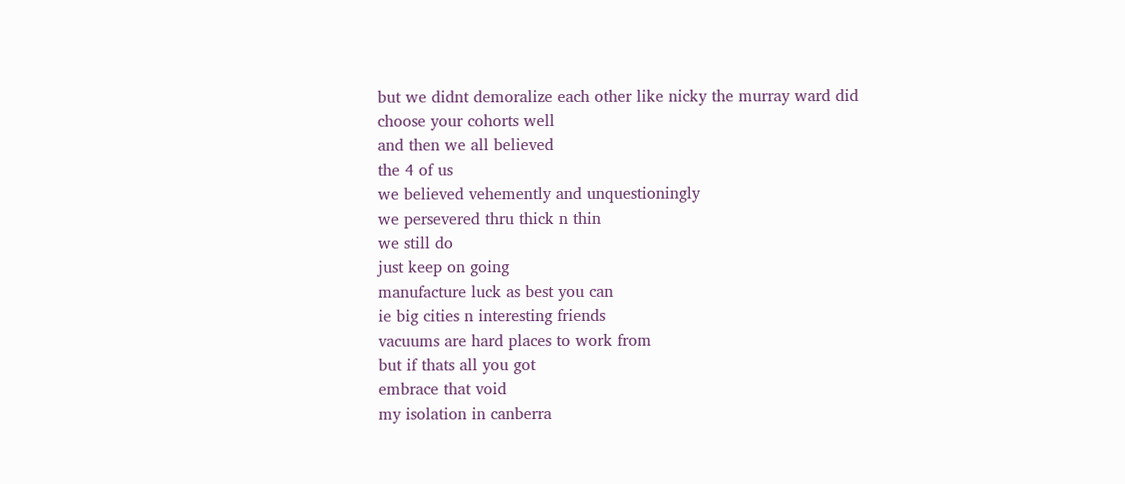but we didnt demoralize each other like nicky the murray ward did
choose your cohorts well
and then we all believed
the 4 of us
we believed vehemently and unquestioningly
we persevered thru thick n thin
we still do
just keep on going
manufacture luck as best you can
ie big cities n interesting friends
vacuums are hard places to work from
but if thats all you got
embrace that void
my isolation in canberra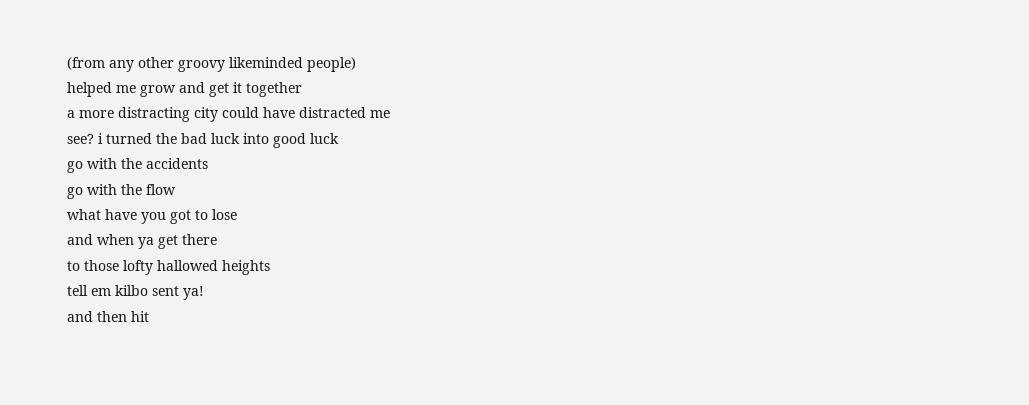(from any other groovy likeminded people)
helped me grow and get it together
a more distracting city could have distracted me
see? i turned the bad luck into good luck
go with the accidents
go with the flow
what have you got to lose
and when ya get there
to those lofty hallowed heights
tell em kilbo sent ya!
and then hit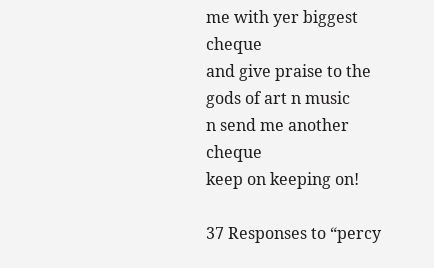me with yer biggest cheque
and give praise to the gods of art n music
n send me another cheque
keep on keeping on!

37 Responses to “percy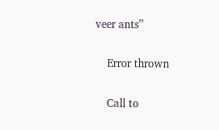veer ants”

    Error thrown

    Call to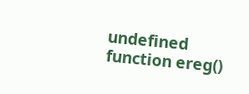undefined function ereg()